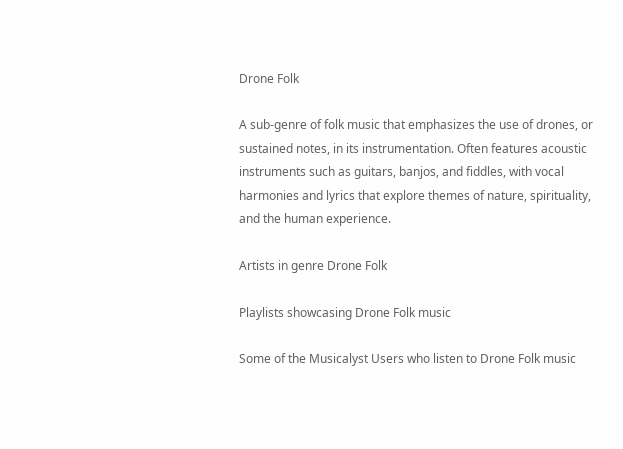Drone Folk

A sub-genre of folk music that emphasizes the use of drones, or sustained notes, in its instrumentation. Often features acoustic instruments such as guitars, banjos, and fiddles, with vocal harmonies and lyrics that explore themes of nature, spirituality, and the human experience.

Artists in genre Drone Folk

Playlists showcasing Drone Folk music

Some of the Musicalyst Users who listen to Drone Folk music